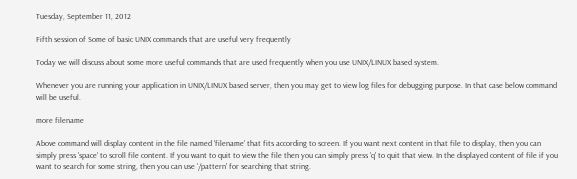Tuesday, September 11, 2012

Fifth session of Some of basic UNIX commands that are useful very frequently

Today we will discuss about some more useful commands that are used frequently when you use UNIX/LINUX based system.

Whenever you are running your application in UNIX/LINUX based server, then you may get to view log files for debugging purpose. In that case below command will be useful.

more filename

Above command will display content in the file named 'filename' that fits according to screen. If you want next content in that file to display, then you can simply press 'space' to scroll file content. If you want to quit to view the file then you can simply press 'q' to quit that view. In the displayed content of file if you want to search for some string, then you can use '/pattern' for searching that string.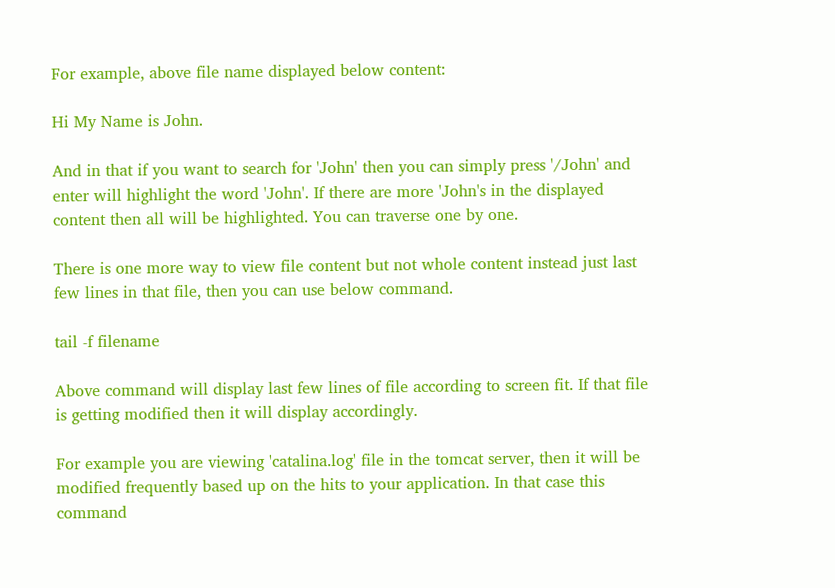For example, above file name displayed below content:

Hi My Name is John.

And in that if you want to search for 'John' then you can simply press '/John' and enter will highlight the word 'John'. If there are more 'John's in the displayed content then all will be highlighted. You can traverse one by one.

There is one more way to view file content but not whole content instead just last few lines in that file, then you can use below command.

tail -f filename

Above command will display last few lines of file according to screen fit. If that file is getting modified then it will display accordingly.

For example you are viewing 'catalina.log' file in the tomcat server, then it will be modified frequently based up on the hits to your application. In that case this command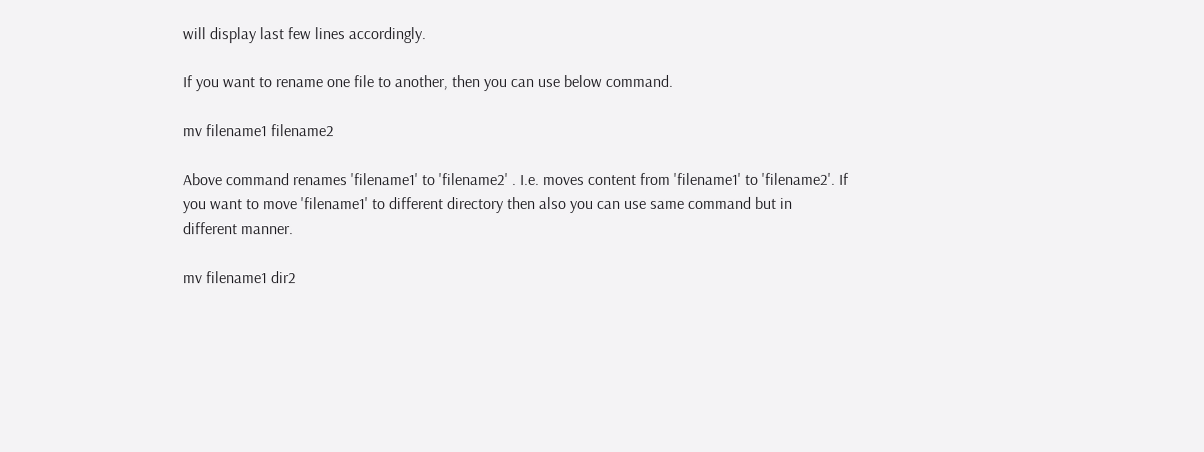will display last few lines accordingly.

If you want to rename one file to another, then you can use below command.

mv filename1 filename2

Above command renames 'filename1' to 'filename2' . I.e. moves content from 'filename1' to 'filename2'. If you want to move 'filename1' to different directory then also you can use same command but in different manner.

mv filename1 dir2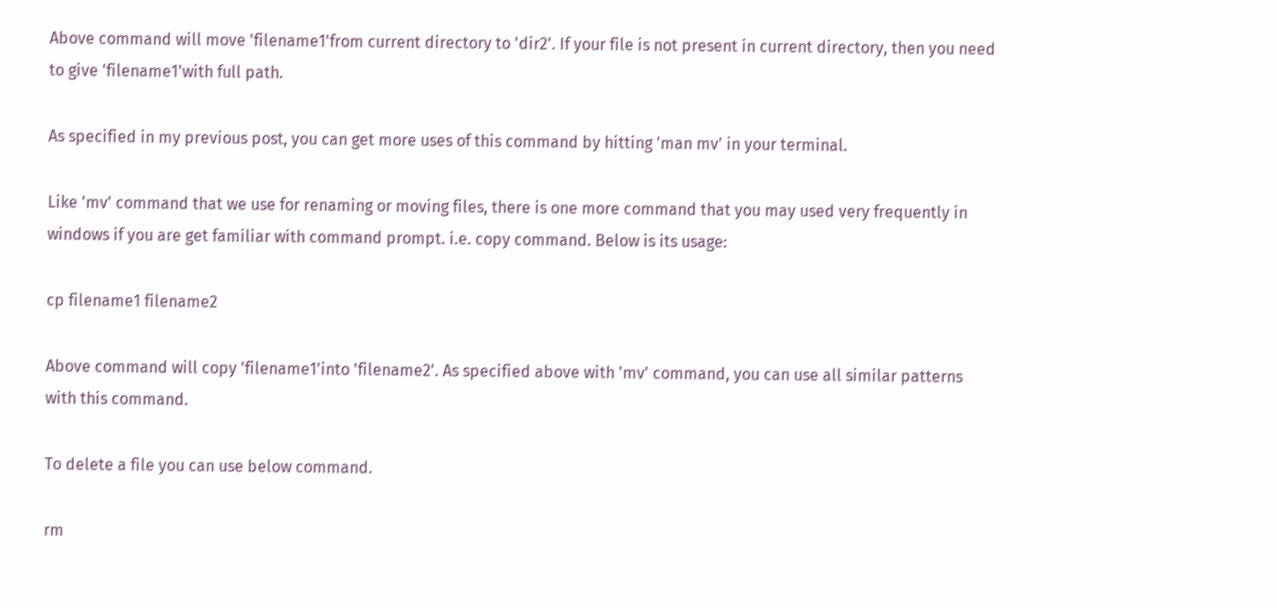Above command will move 'filename1'from current directory to 'dir2'. If your file is not present in current directory, then you need to give 'filename1'with full path.

As specified in my previous post, you can get more uses of this command by hitting 'man mv' in your terminal.

Like 'mv' command that we use for renaming or moving files, there is one more command that you may used very frequently in windows if you are get familiar with command prompt. i.e. copy command. Below is its usage:

cp filename1 filename2

Above command will copy 'filename1'into 'filename2'. As specified above with 'mv' command, you can use all similar patterns with this command.

To delete a file you can use below command.

rm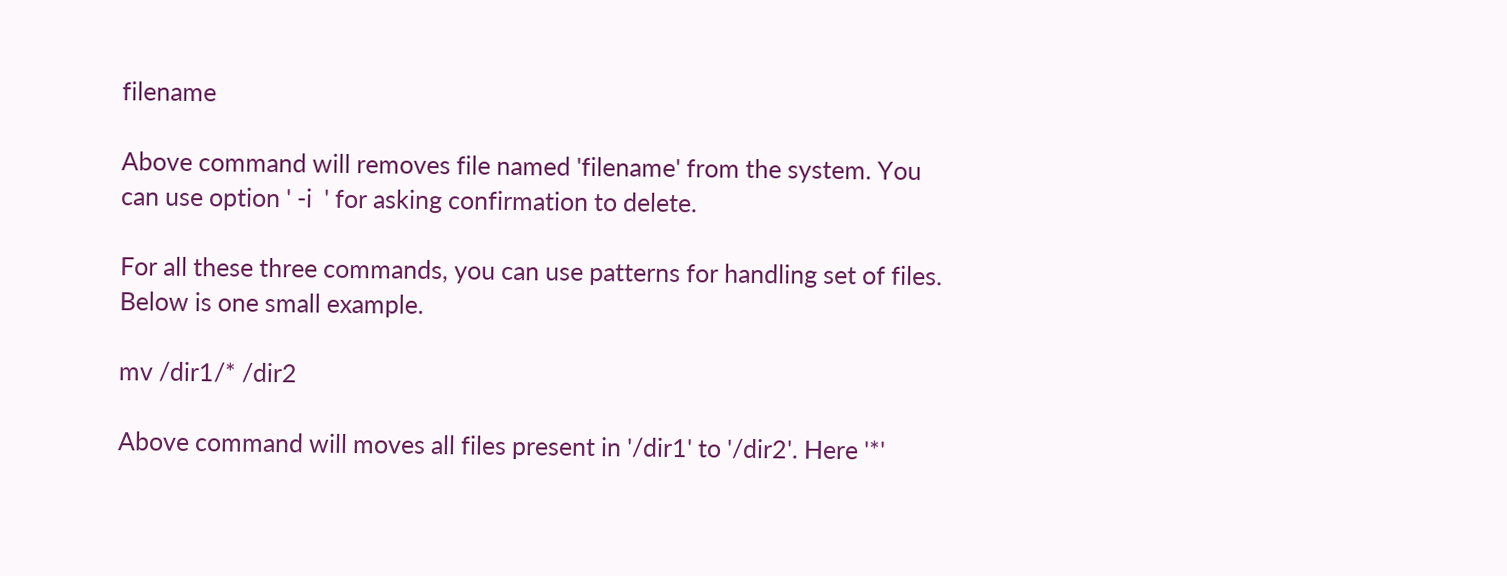filename

Above command will removes file named 'filename' from the system. You can use option ' -i  ' for asking confirmation to delete.

For all these three commands, you can use patterns for handling set of files. Below is one small example.

mv /dir1/* /dir2

Above command will moves all files present in '/dir1' to '/dir2'. Here '*'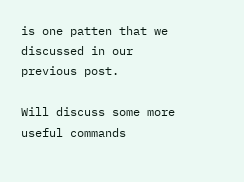is one patten that we discussed in our previous post.

Will discuss some more useful commands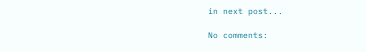in next post...

No comments: